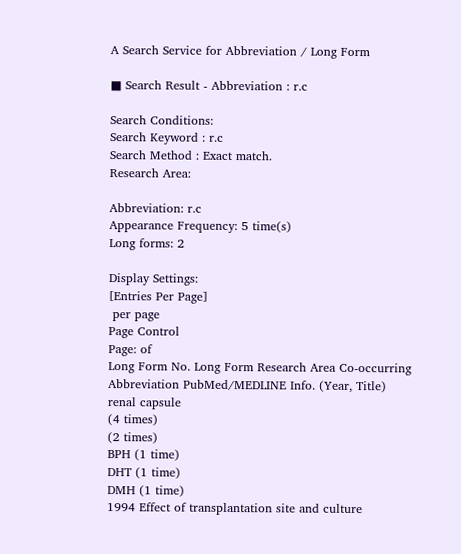A Search Service for Abbreviation / Long Form

■ Search Result - Abbreviation : r.c

Search Conditions:
Search Keyword : r.c
Search Method : Exact match.
Research Area:

Abbreviation: r.c
Appearance Frequency: 5 time(s)
Long forms: 2

Display Settings:
[Entries Per Page]
 per page
Page Control
Page: of
Long Form No. Long Form Research Area Co-occurring Abbreviation PubMed/MEDLINE Info. (Year, Title)
renal capsule
(4 times)
(2 times)
BPH (1 time)
DHT (1 time)
DMH (1 time)
1994 Effect of transplantation site and culture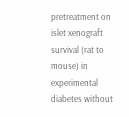pretreatment on islet xenograft survival (rat to mouse) in experimental diabetes without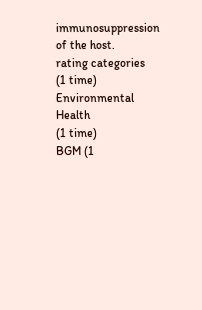immunosuppression of the host.
rating categories
(1 time)
Environmental Health
(1 time)
BGM (1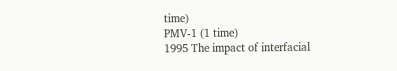time)
PMV-1 (1 time)
1995 The impact of interfacial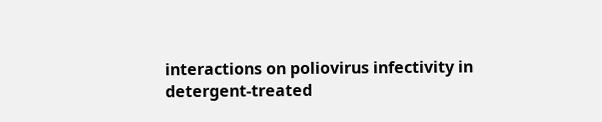interactions on poliovirus infectivity in detergent-treated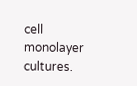cell monolayer cultures.